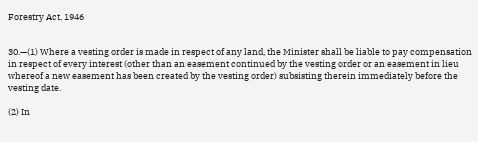Forestry Act, 1946


30.—(1) Where a vesting order is made in respect of any land, the Minister shall be liable to pay compensation in respect of every interest (other than an easement continued by the vesting order or an easement in lieu whereof a new easement has been created by the vesting order) subsisting therein immediately before the vesting date.

(2) In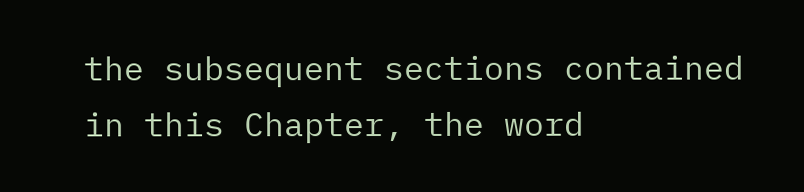the subsequent sections contained in this Chapter, the word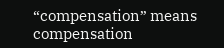“compensation” means compensation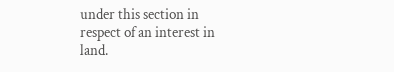under this section in respect of an interest in land.